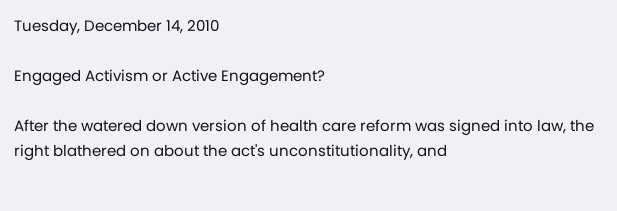Tuesday, December 14, 2010

Engaged Activism or Active Engagement?

After the watered down version of health care reform was signed into law, the right blathered on about the act's unconstitutionality, and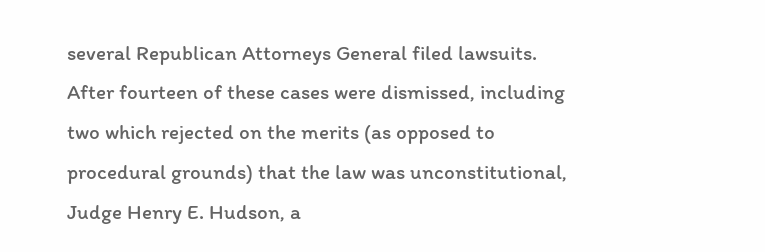several Republican Attorneys General filed lawsuits.  After fourteen of these cases were dismissed, including two which rejected on the merits (as opposed to procedural grounds) that the law was unconstitutional, Judge Henry E. Hudson, a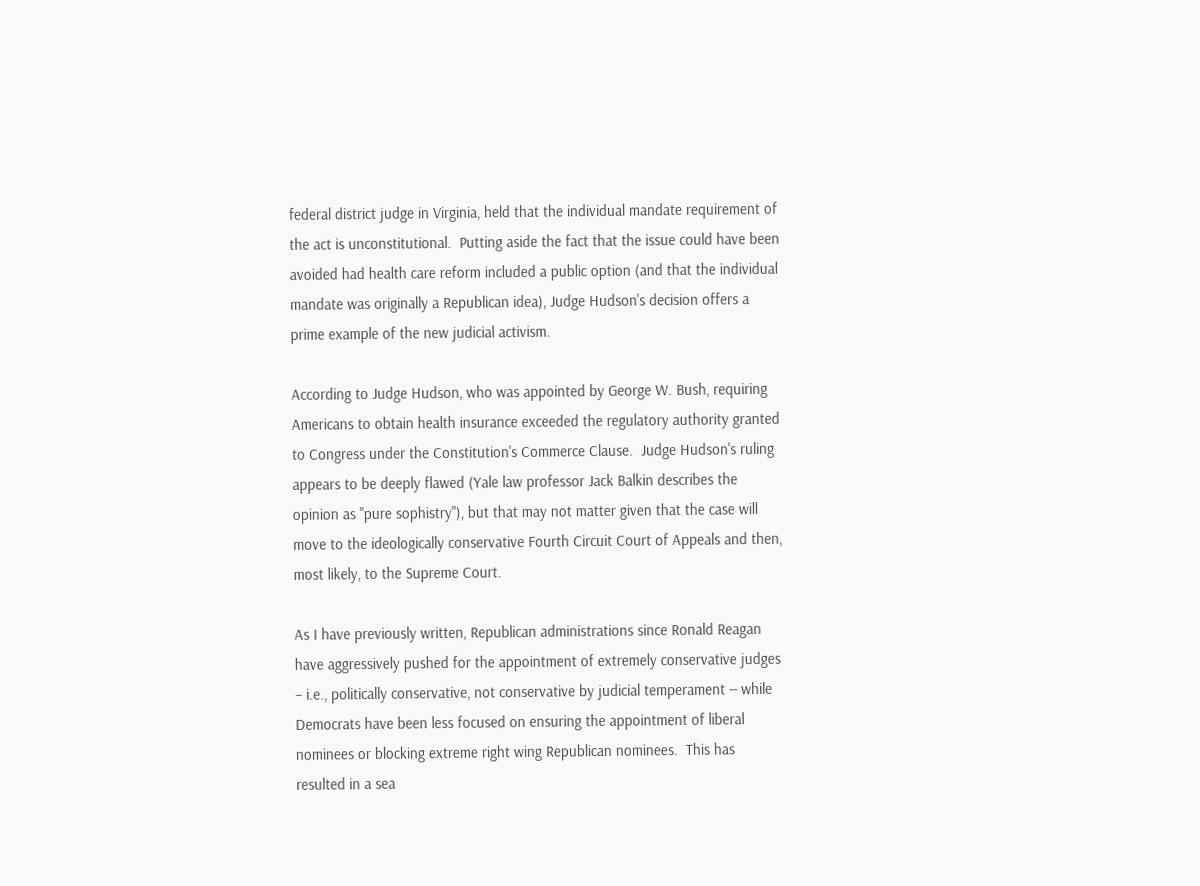federal district judge in Virginia, held that the individual mandate requirement of the act is unconstitutional.  Putting aside the fact that the issue could have been avoided had health care reform included a public option (and that the individual mandate was originally a Republican idea), Judge Hudson's decision offers a prime example of the new judicial activism.

According to Judge Hudson, who was appointed by George W. Bush, requiring Americans to obtain health insurance exceeded the regulatory authority granted to Congress under the Constitution's Commerce Clause.  Judge Hudson's ruling appears to be deeply flawed (Yale law professor Jack Balkin describes the opinion as "pure sophistry"), but that may not matter given that the case will move to the ideologically conservative Fourth Circuit Court of Appeals and then, most likely, to the Supreme Court.

As I have previously written, Republican administrations since Ronald Reagan have aggressively pushed for the appointment of extremely conservative judges – i.e., politically conservative, not conservative by judicial temperament -- while Democrats have been less focused on ensuring the appointment of liberal nominees or blocking extreme right wing Republican nominees.  This has resulted in a sea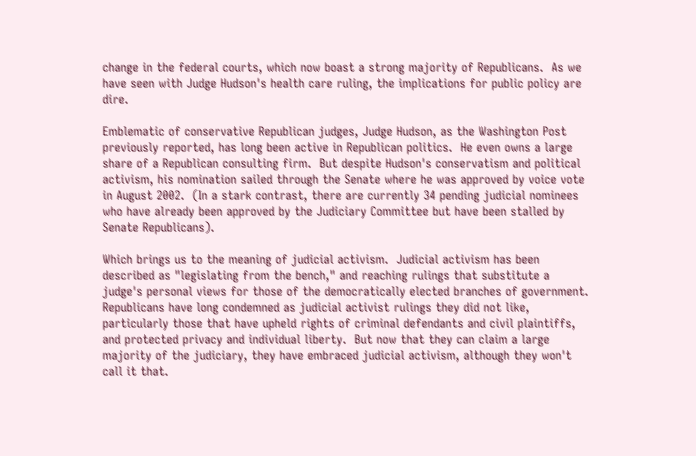change in the federal courts, which now boast a strong majority of Republicans.  As we have seen with Judge Hudson's health care ruling, the implications for public policy are dire.

Emblematic of conservative Republican judges, Judge Hudson, as the Washington Post previously reported, has long been active in Republican politics.  He even owns a large share of a Republican consulting firm.  But despite Hudson's conservatism and political activism, his nomination sailed through the Senate where he was approved by voice vote in August 2002.  (In a stark contrast, there are currently 34 pending judicial nominees who have already been approved by the Judiciary Committee but have been stalled by Senate Republicans).

Which brings us to the meaning of judicial activism.  Judicial activism has been described as "legislating from the bench," and reaching rulings that substitute a judge's personal views for those of the democratically elected branches of government.  Republicans have long condemned as judicial activist rulings they did not like, particularly those that have upheld rights of criminal defendants and civil plaintiffs, and protected privacy and individual liberty.  But now that they can claim a large majority of the judiciary, they have embraced judicial activism, although they won't call it that.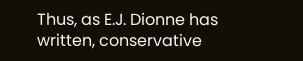Thus, as E.J. Dionne has written, conservative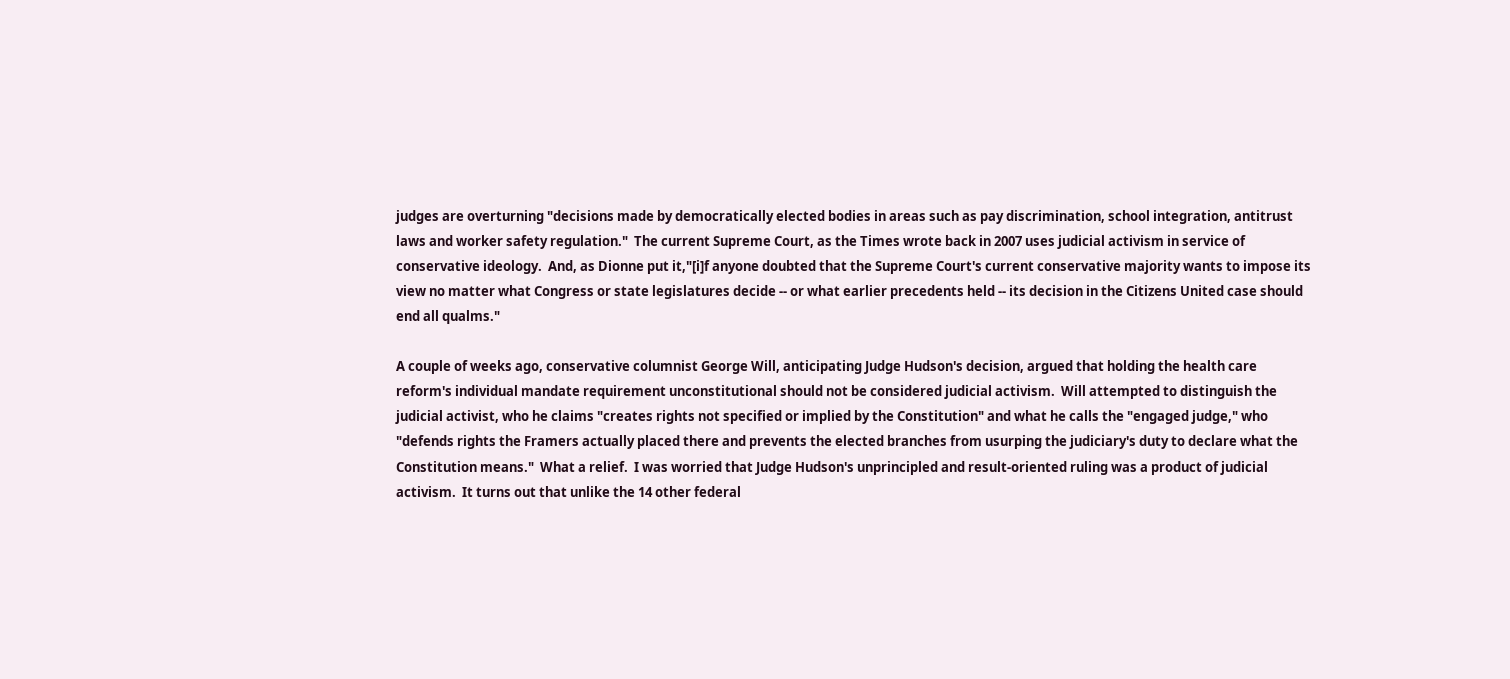judges are overturning "decisions made by democratically elected bodies in areas such as pay discrimination, school integration, antitrust laws and worker safety regulation."  The current Supreme Court, as the Times wrote back in 2007 uses judicial activism in service of conservative ideology.  And, as Dionne put it,"[i]f anyone doubted that the Supreme Court's current conservative majority wants to impose its view no matter what Congress or state legislatures decide -- or what earlier precedents held -- its decision in the Citizens United case should end all qualms."

A couple of weeks ago, conservative columnist George Will, anticipating Judge Hudson's decision, argued that holding the health care reform's individual mandate requirement unconstitutional should not be considered judicial activism.  Will attempted to distinguish the judicial activist, who he claims "creates rights not specified or implied by the Constitution" and what he calls the "engaged judge," who "defends rights the Framers actually placed there and prevents the elected branches from usurping the judiciary's duty to declare what the Constitution means."  What a relief.  I was worried that Judge Hudson's unprincipled and result-oriented ruling was a product of judicial activism.  It turns out that unlike the 14 other federal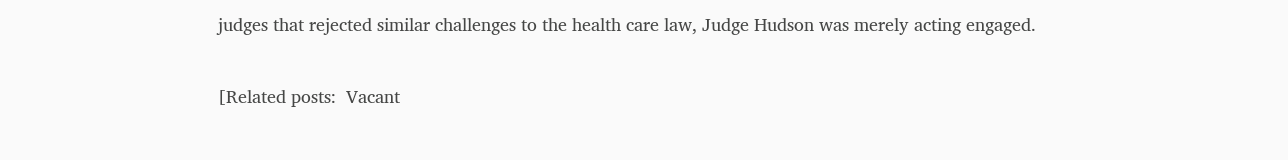judges that rejected similar challenges to the health care law, Judge Hudson was merely acting engaged.

[Related posts:  Vacant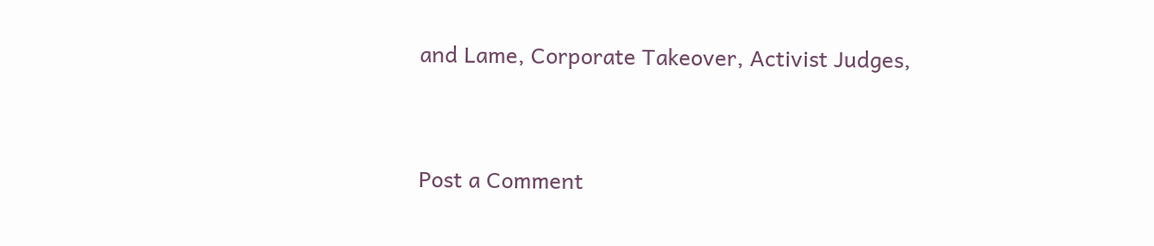and Lame, Corporate Takeover, Activist Judges,


Post a Comment